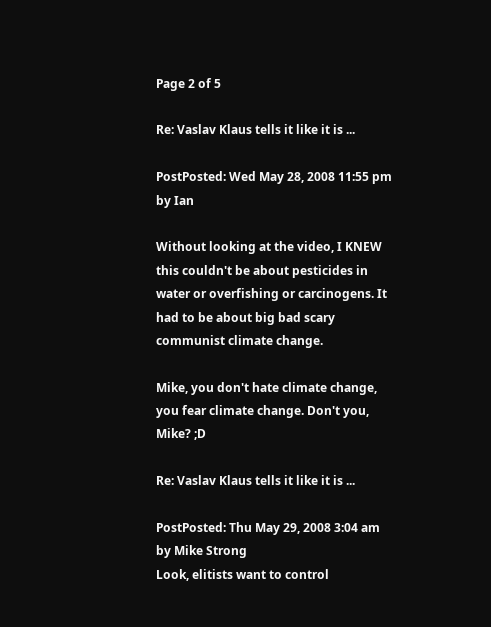Page 2 of 5

Re: Vaslav Klaus tells it like it is ...

PostPosted: Wed May 28, 2008 11:55 pm
by Ian

Without looking at the video, I KNEW this couldn't be about pesticides in water or overfishing or carcinogens. It had to be about big bad scary communist climate change.

Mike, you don't hate climate change, you fear climate change. Don't you, Mike? ;D

Re: Vaslav Klaus tells it like it is ...

PostPosted: Thu May 29, 2008 3:04 am
by Mike Strong
Look, elitists want to control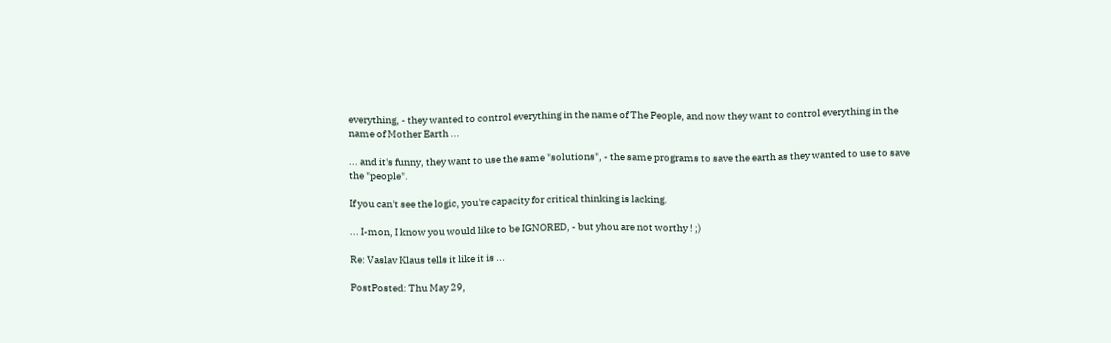everything, - they wanted to control everything in the name of The People, and now they want to control everything in the name of Mother Earth ...

... and it's funny, they want to use the same "solutions", - the same programs to save the earth as they wanted to use to save the "people".

If you can't see the logic, you're capacity for critical thinking is lacking.

... I-mon, I know you would like to be IGNORED, - but yhou are not worthy ! ;)

Re: Vaslav Klaus tells it like it is ...

PostPosted: Thu May 29,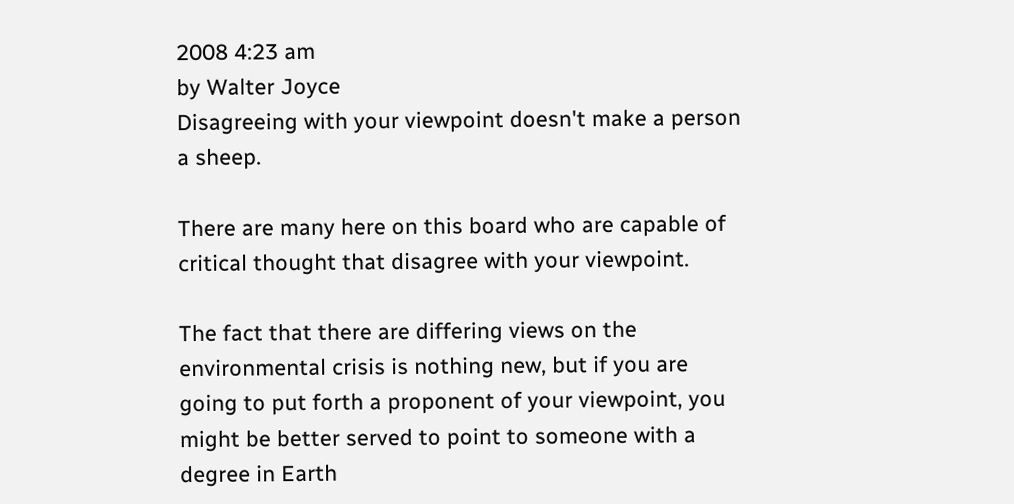2008 4:23 am
by Walter Joyce
Disagreeing with your viewpoint doesn't make a person a sheep.

There are many here on this board who are capable of critical thought that disagree with your viewpoint.

The fact that there are differing views on the environmental crisis is nothing new, but if you are going to put forth a proponent of your viewpoint, you might be better served to point to someone with a degree in Earth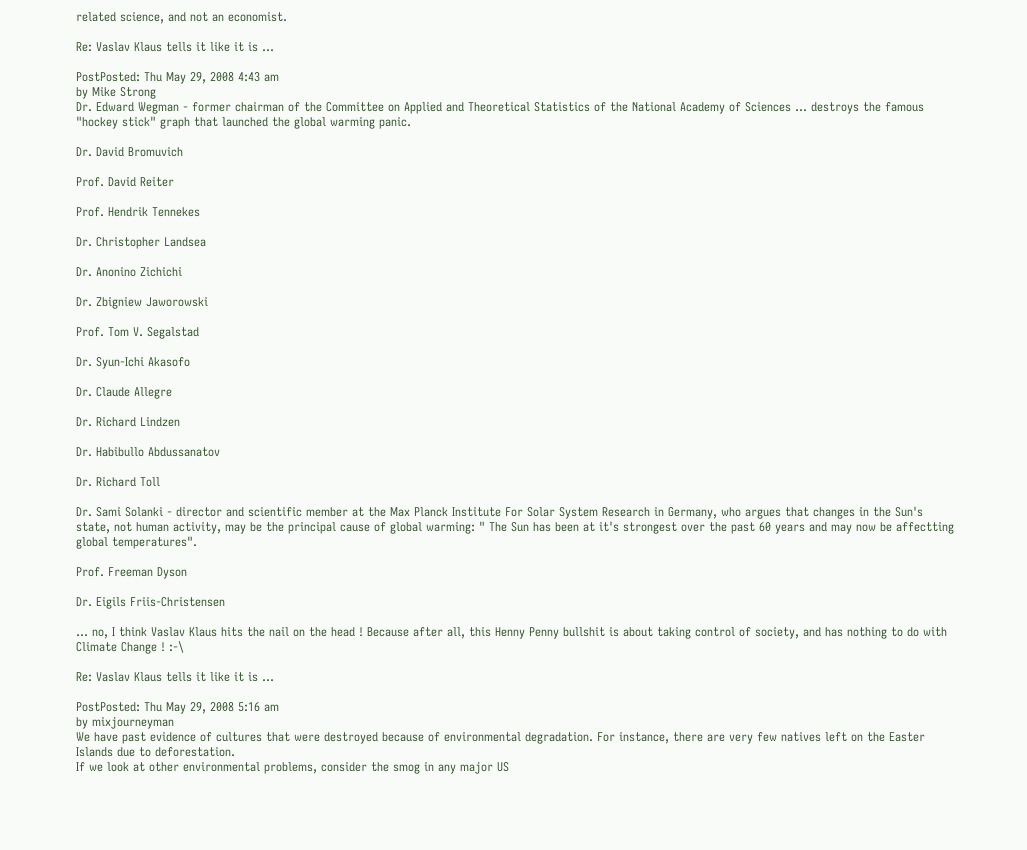related science, and not an economist.

Re: Vaslav Klaus tells it like it is ...

PostPosted: Thu May 29, 2008 4:43 am
by Mike Strong
Dr. Edward Wegman - former chairman of the Committee on Applied and Theoretical Statistics of the National Academy of Sciences ... destroys the famous "hockey stick" graph that launched the global warming panic.

Dr. David Bromuvich

Prof. David Reiter

Prof. Hendrik Tennekes

Dr. Christopher Landsea

Dr. Anonino Zichichi

Dr. Zbigniew Jaworowski

Prof. Tom V. Segalstad

Dr. Syun-Ichi Akasofo

Dr. Claude Allegre

Dr. Richard Lindzen

Dr. Habibullo Abdussanatov

Dr. Richard Toll

Dr. Sami Solanki - director and scientific member at the Max Planck Institute For Solar System Research in Germany, who argues that changes in the Sun's state, not human activity, may be the principal cause of global warming: " The Sun has been at it's strongest over the past 60 years and may now be affectting global temperatures".

Prof. Freeman Dyson

Dr. Eigils Friis-Christensen

... no, I think Vaslav Klaus hits the nail on the head ! Because after all, this Henny Penny bullshit is about taking control of society, and has nothing to do with Climate Change ! :-\

Re: Vaslav Klaus tells it like it is ...

PostPosted: Thu May 29, 2008 5:16 am
by mixjourneyman
We have past evidence of cultures that were destroyed because of environmental degradation. For instance, there are very few natives left on the Easter Islands due to deforestation.
If we look at other environmental problems, consider the smog in any major US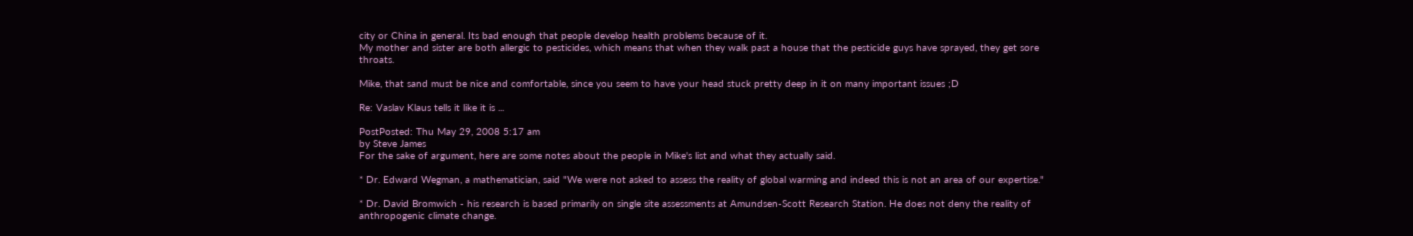city or China in general. Its bad enough that people develop health problems because of it.
My mother and sister are both allergic to pesticides, which means that when they walk past a house that the pesticide guys have sprayed, they get sore throats.

Mike, that sand must be nice and comfortable, since you seem to have your head stuck pretty deep in it on many important issues ;D

Re: Vaslav Klaus tells it like it is ...

PostPosted: Thu May 29, 2008 5:17 am
by Steve James
For the sake of argument, here are some notes about the people in Mike's list and what they actually said.

* Dr. Edward Wegman, a mathematician, said "We were not asked to assess the reality of global warming and indeed this is not an area of our expertise."

* Dr. David Bromwich - his research is based primarily on single site assessments at Amundsen-Scott Research Station. He does not deny the reality of anthropogenic climate change.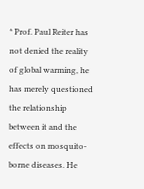* Prof. Paul Reiter has not denied the reality of global warming, he has merely questioned the relationship between it and the effects on mosquito-borne diseases. He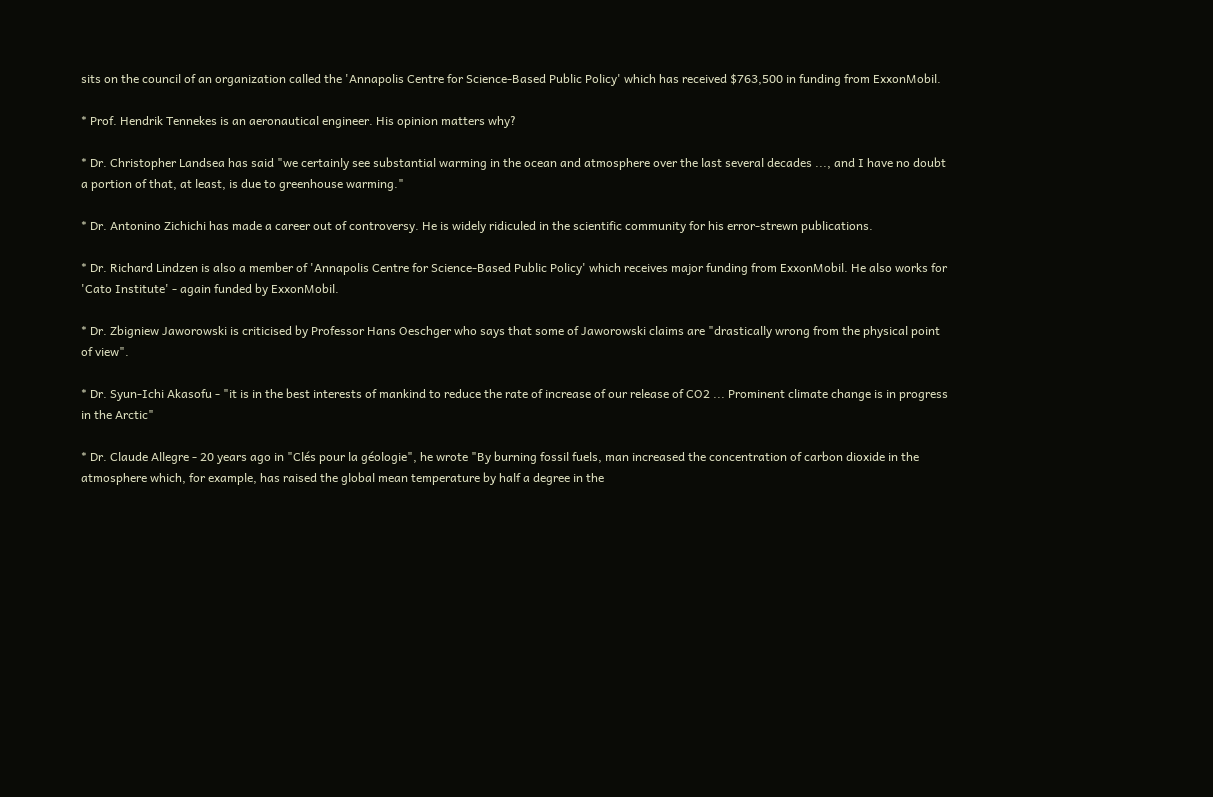sits on the council of an organization called the 'Annapolis Centre for Science-Based Public Policy' which has received $763,500 in funding from ExxonMobil.

* Prof. Hendrik Tennekes is an aeronautical engineer. His opinion matters why?

* Dr. Christopher Landsea has said "we certainly see substantial warming in the ocean and atmosphere over the last several decades ..., and I have no doubt a portion of that, at least, is due to greenhouse warming."

* Dr. Antonino Zichichi has made a career out of controversy. He is widely ridiculed in the scientific community for his error-strewn publications.

* Dr. Richard Lindzen is also a member of 'Annapolis Centre for Science-Based Public Policy' which receives major funding from ExxonMobil. He also works for 'Cato Institute' - again funded by ExxonMobil.

* Dr. Zbigniew Jaworowski is criticised by Professor Hans Oeschger who says that some of Jaworowski claims are "drastically wrong from the physical point of view".

* Dr. Syun-Ichi Akasofu - "it is in the best interests of mankind to reduce the rate of increase of our release of CO2 ... Prominent climate change is in progress in the Arctic"

* Dr. Claude Allegre - 20 years ago in "Clés pour la géologie", he wrote "By burning fossil fuels, man increased the concentration of carbon dioxide in the atmosphere which, for example, has raised the global mean temperature by half a degree in the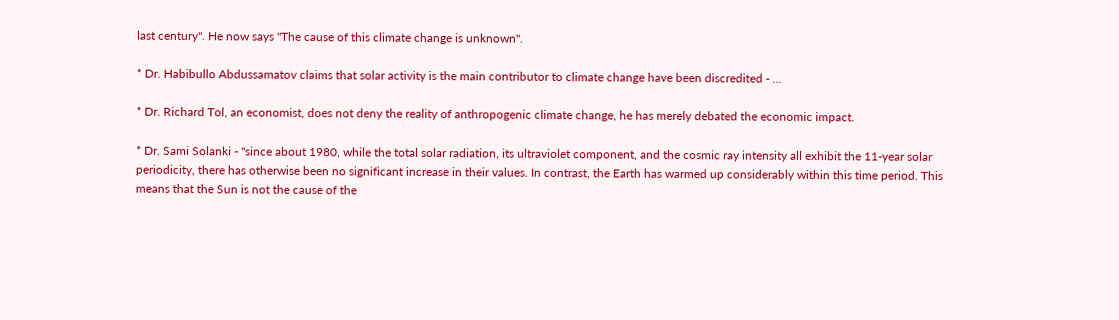last century". He now says "The cause of this climate change is unknown".

* Dr. Habibullo Abdussamatov claims that solar activity is the main contributor to climate change have been discredited - ...

* Dr. Richard Tol, an economist, does not deny the reality of anthropogenic climate change, he has merely debated the economic impact.

* Dr. Sami Solanki - "since about 1980, while the total solar radiation, its ultraviolet component, and the cosmic ray intensity all exhibit the 11-year solar periodicity, there has otherwise been no significant increase in their values. In contrast, the Earth has warmed up considerably within this time period. This means that the Sun is not the cause of the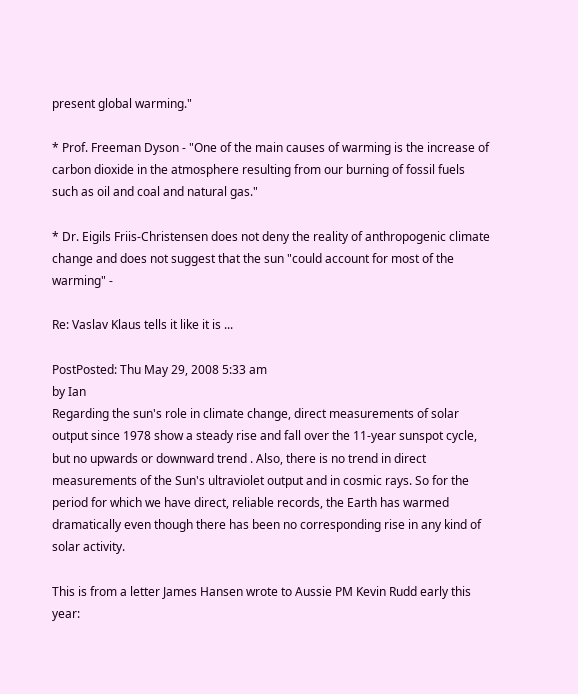present global warming."

* Prof. Freeman Dyson - "One of the main causes of warming is the increase of carbon dioxide in the atmosphere resulting from our burning of fossil fuels such as oil and coal and natural gas."

* Dr. Eigils Friis-Christensen does not deny the reality of anthropogenic climate change and does not suggest that the sun "could account for most of the warming" -

Re: Vaslav Klaus tells it like it is ...

PostPosted: Thu May 29, 2008 5:33 am
by Ian
Regarding the sun's role in climate change, direct measurements of solar output since 1978 show a steady rise and fall over the 11-year sunspot cycle, but no upwards or downward trend . Also, there is no trend in direct measurements of the Sun's ultraviolet output and in cosmic rays. So for the period for which we have direct, reliable records, the Earth has warmed dramatically even though there has been no corresponding rise in any kind of solar activity.

This is from a letter James Hansen wrote to Aussie PM Kevin Rudd early this year: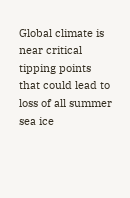Global climate is near critical tipping points that could lead to loss of all summer sea ice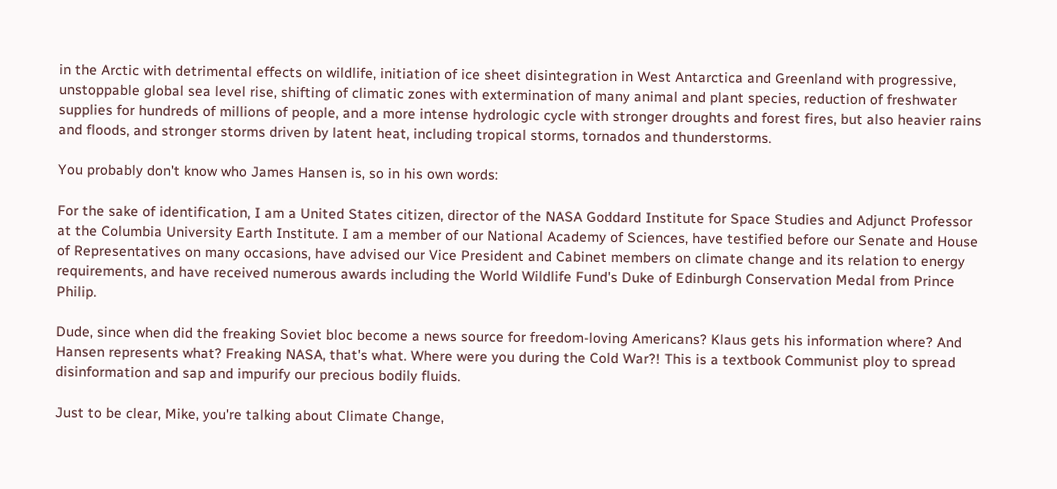in the Arctic with detrimental effects on wildlife, initiation of ice sheet disintegration in West Antarctica and Greenland with progressive, unstoppable global sea level rise, shifting of climatic zones with extermination of many animal and plant species, reduction of freshwater supplies for hundreds of millions of people, and a more intense hydrologic cycle with stronger droughts and forest fires, but also heavier rains and floods, and stronger storms driven by latent heat, including tropical storms, tornados and thunderstorms.

You probably don't know who James Hansen is, so in his own words:

For the sake of identification, I am a United States citizen, director of the NASA Goddard Institute for Space Studies and Adjunct Professor at the Columbia University Earth Institute. I am a member of our National Academy of Sciences, have testified before our Senate and House of Representatives on many occasions, have advised our Vice President and Cabinet members on climate change and its relation to energy requirements, and have received numerous awards including the World Wildlife Fund's Duke of Edinburgh Conservation Medal from Prince Philip.

Dude, since when did the freaking Soviet bloc become a news source for freedom-loving Americans? Klaus gets his information where? And Hansen represents what? Freaking NASA, that's what. Where were you during the Cold War?! This is a textbook Communist ploy to spread disinformation and sap and impurify our precious bodily fluids.

Just to be clear, Mike, you're talking about Climate Change,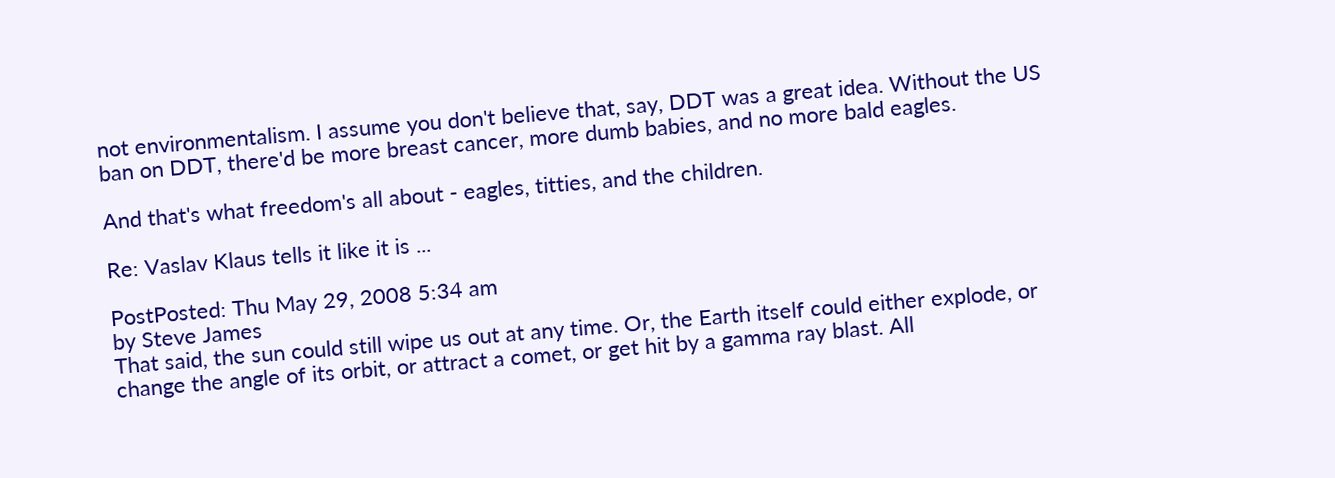not environmentalism. I assume you don't believe that, say, DDT was a great idea. Without the US ban on DDT, there'd be more breast cancer, more dumb babies, and no more bald eagles.

And that's what freedom's all about - eagles, titties, and the children.

Re: Vaslav Klaus tells it like it is ...

PostPosted: Thu May 29, 2008 5:34 am
by Steve James
That said, the sun could still wipe us out at any time. Or, the Earth itself could either explode, or change the angle of its orbit, or attract a comet, or get hit by a gamma ray blast. All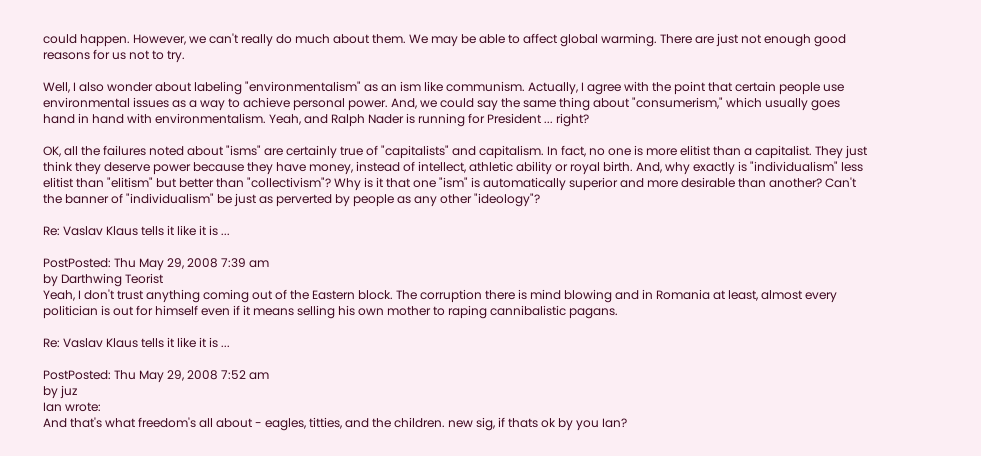could happen. However, we can't really do much about them. We may be able to affect global warming. There are just not enough good reasons for us not to try.

Well, I also wonder about labeling "environmentalism" as an ism like communism. Actually, I agree with the point that certain people use environmental issues as a way to achieve personal power. And, we could say the same thing about "consumerism," which usually goes hand in hand with environmentalism. Yeah, and Ralph Nader is running for President ... right?

OK, all the failures noted about "isms" are certainly true of "capitalists" and capitalism. In fact, no one is more elitist than a capitalist. They just think they deserve power because they have money, instead of intellect, athletic ability or royal birth. And, why exactly is "individualism" less elitist than "elitism" but better than "collectivism"? Why is it that one "ism" is automatically superior and more desirable than another? Can't the banner of "individualism" be just as perverted by people as any other "ideology"?

Re: Vaslav Klaus tells it like it is ...

PostPosted: Thu May 29, 2008 7:39 am
by Darthwing Teorist
Yeah, I don't trust anything coming out of the Eastern block. The corruption there is mind blowing and in Romania at least, almost every politician is out for himself even if it means selling his own mother to raping cannibalistic pagans.

Re: Vaslav Klaus tells it like it is ...

PostPosted: Thu May 29, 2008 7:52 am
by juz
Ian wrote:
And that's what freedom's all about - eagles, titties, and the children. new sig, if thats ok by you Ian?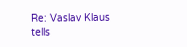Re: Vaslav Klaus tells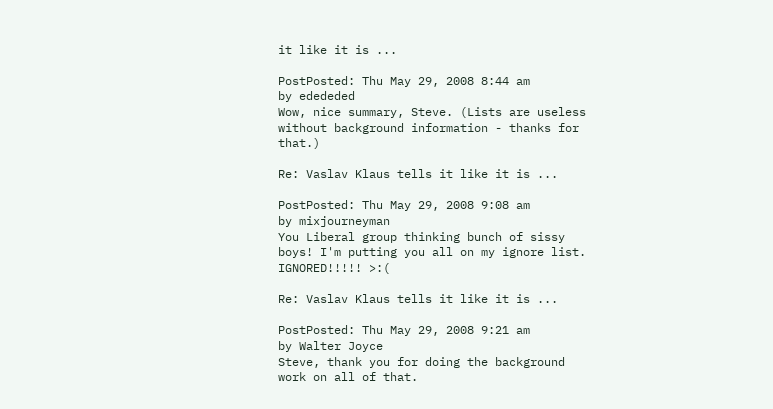it like it is ...

PostPosted: Thu May 29, 2008 8:44 am
by edededed
Wow, nice summary, Steve. (Lists are useless without background information - thanks for that.)

Re: Vaslav Klaus tells it like it is ...

PostPosted: Thu May 29, 2008 9:08 am
by mixjourneyman
You Liberal group thinking bunch of sissy boys! I'm putting you all on my ignore list. IGNORED!!!!! >:(

Re: Vaslav Klaus tells it like it is ...

PostPosted: Thu May 29, 2008 9:21 am
by Walter Joyce
Steve, thank you for doing the background work on all of that.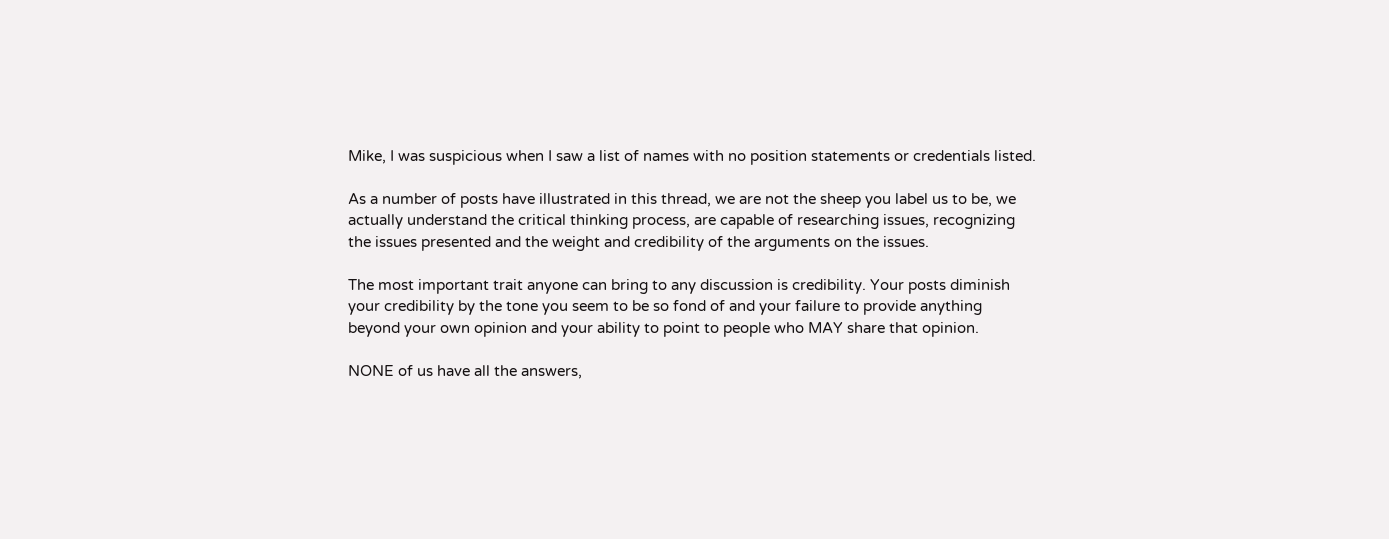Mike, I was suspicious when I saw a list of names with no position statements or credentials listed.

As a number of posts have illustrated in this thread, we are not the sheep you label us to be, we actually understand the critical thinking process, are capable of researching issues, recognizing the issues presented and the weight and credibility of the arguments on the issues.

The most important trait anyone can bring to any discussion is credibility. Your posts diminish your credibility by the tone you seem to be so fond of and your failure to provide anything beyond your own opinion and your ability to point to people who MAY share that opinion.

NONE of us have all the answers,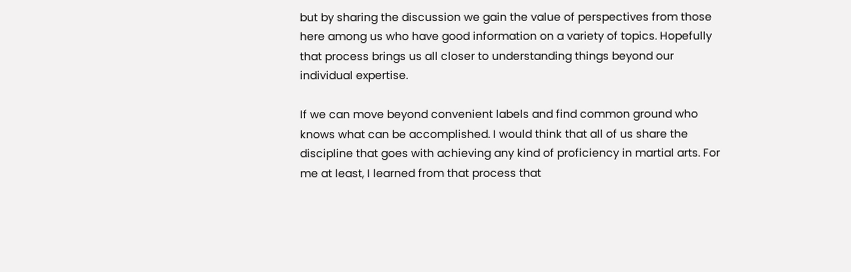but by sharing the discussion we gain the value of perspectives from those here among us who have good information on a variety of topics. Hopefully that process brings us all closer to understanding things beyond our individual expertise.

If we can move beyond convenient labels and find common ground who knows what can be accomplished. I would think that all of us share the discipline that goes with achieving any kind of proficiency in martial arts. For me at least, I learned from that process that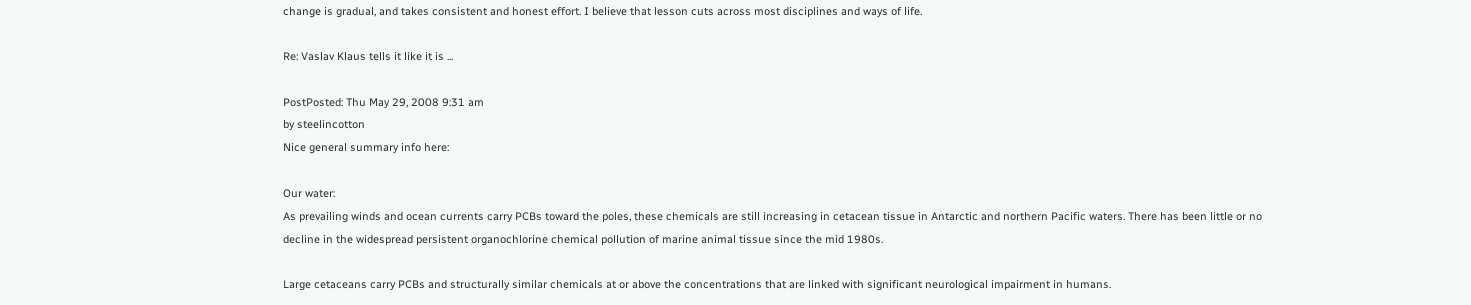change is gradual, and takes consistent and honest effort. I believe that lesson cuts across most disciplines and ways of life.

Re: Vaslav Klaus tells it like it is ...

PostPosted: Thu May 29, 2008 9:31 am
by steelincotton
Nice general summary info here:

Our water:
As prevailing winds and ocean currents carry PCBs toward the poles, these chemicals are still increasing in cetacean tissue in Antarctic and northern Pacific waters. There has been little or no decline in the widespread persistent organochlorine chemical pollution of marine animal tissue since the mid 1980s.

Large cetaceans carry PCBs and structurally similar chemicals at or above the concentrations that are linked with significant neurological impairment in humans.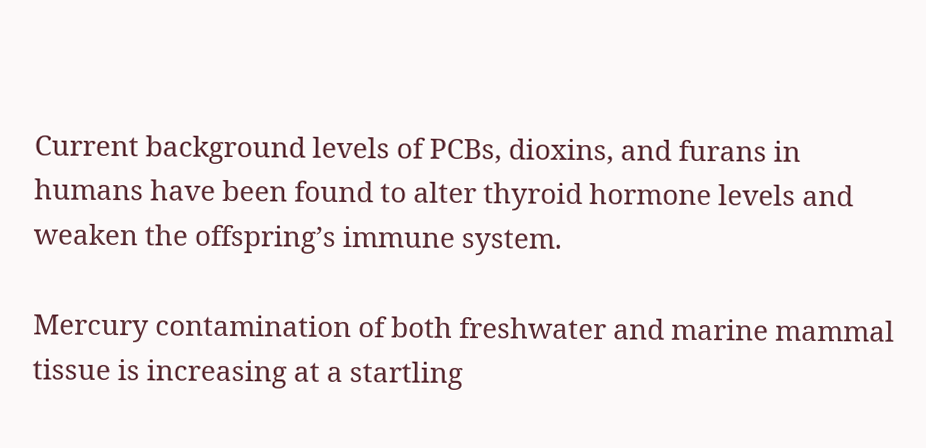Current background levels of PCBs, dioxins, and furans in humans have been found to alter thyroid hormone levels and weaken the offspring’s immune system.

Mercury contamination of both freshwater and marine mammal tissue is increasing at a startling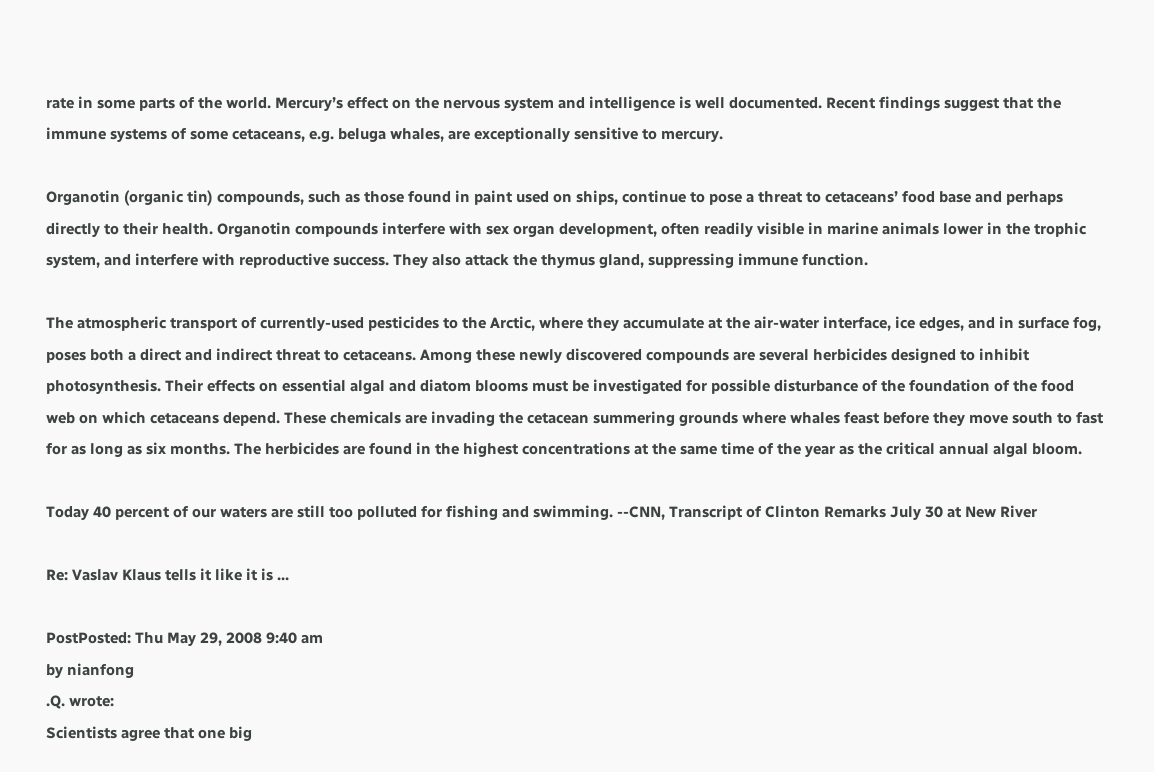rate in some parts of the world. Mercury’s effect on the nervous system and intelligence is well documented. Recent findings suggest that the immune systems of some cetaceans, e.g. beluga whales, are exceptionally sensitive to mercury.

Organotin (organic tin) compounds, such as those found in paint used on ships, continue to pose a threat to cetaceans’ food base and perhaps directly to their health. Organotin compounds interfere with sex organ development, often readily visible in marine animals lower in the trophic system, and interfere with reproductive success. They also attack the thymus gland, suppressing immune function.

The atmospheric transport of currently-used pesticides to the Arctic, where they accumulate at the air-water interface, ice edges, and in surface fog, poses both a direct and indirect threat to cetaceans. Among these newly discovered compounds are several herbicides designed to inhibit photosynthesis. Their effects on essential algal and diatom blooms must be investigated for possible disturbance of the foundation of the food web on which cetaceans depend. These chemicals are invading the cetacean summering grounds where whales feast before they move south to fast for as long as six months. The herbicides are found in the highest concentrations at the same time of the year as the critical annual algal bloom.

Today 40 percent of our waters are still too polluted for fishing and swimming. --CNN, Transcript of Clinton Remarks July 30 at New River

Re: Vaslav Klaus tells it like it is ...

PostPosted: Thu May 29, 2008 9:40 am
by nianfong
.Q. wrote:
Scientists agree that one big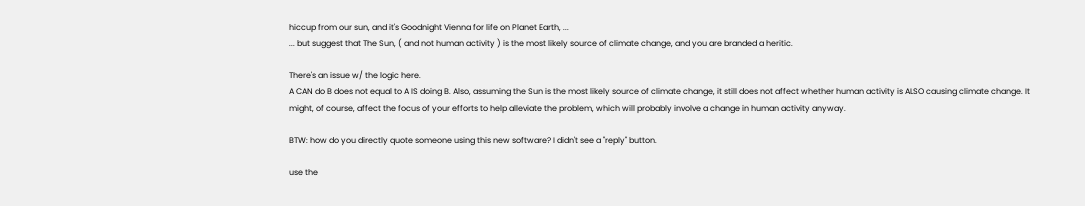hiccup from our sun, and it's Goodnight Vienna for life on Planet Earth, ...
... but suggest that The Sun, ( and not human activity ) is the most likely source of climate change, and you are branded a heritic.

There's an issue w/ the logic here.
A CAN do B does not equal to A IS doing B. Also, assuming the Sun is the most likely source of climate change, it still does not affect whether human activity is ALSO causing climate change. It might, of course, affect the focus of your efforts to help alleviate the problem, which will probably involve a change in human activity anyway.

BTW: how do you directly quote someone using this new software? I didn't see a "reply" button.

use the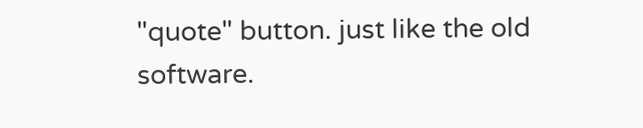"quote" button. just like the old software.